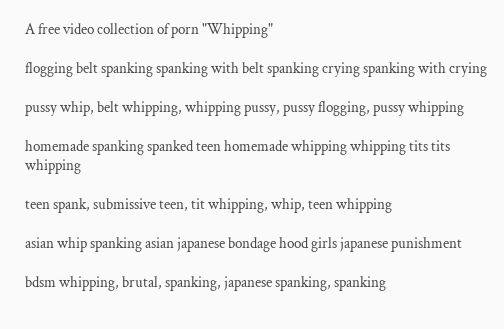A free video collection of porn "Whipping"

flogging belt spanking spanking with belt spanking crying spanking with crying

pussy whip, belt whipping, whipping pussy, pussy flogging, pussy whipping

homemade spanking spanked teen homemade whipping whipping tits tits whipping

teen spank, submissive teen, tit whipping, whip, teen whipping

asian whip spanking asian japanese bondage hood girls japanese punishment

bdsm whipping, brutal, spanking, japanese spanking, spanking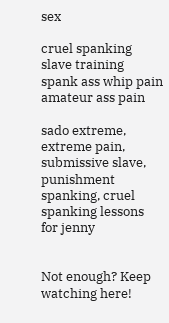sex

cruel spanking slave training spank ass whip pain amateur ass pain

sado extreme, extreme pain, submissive slave, punishment spanking, cruel spanking lessons for jenny


Not enough? Keep watching here!